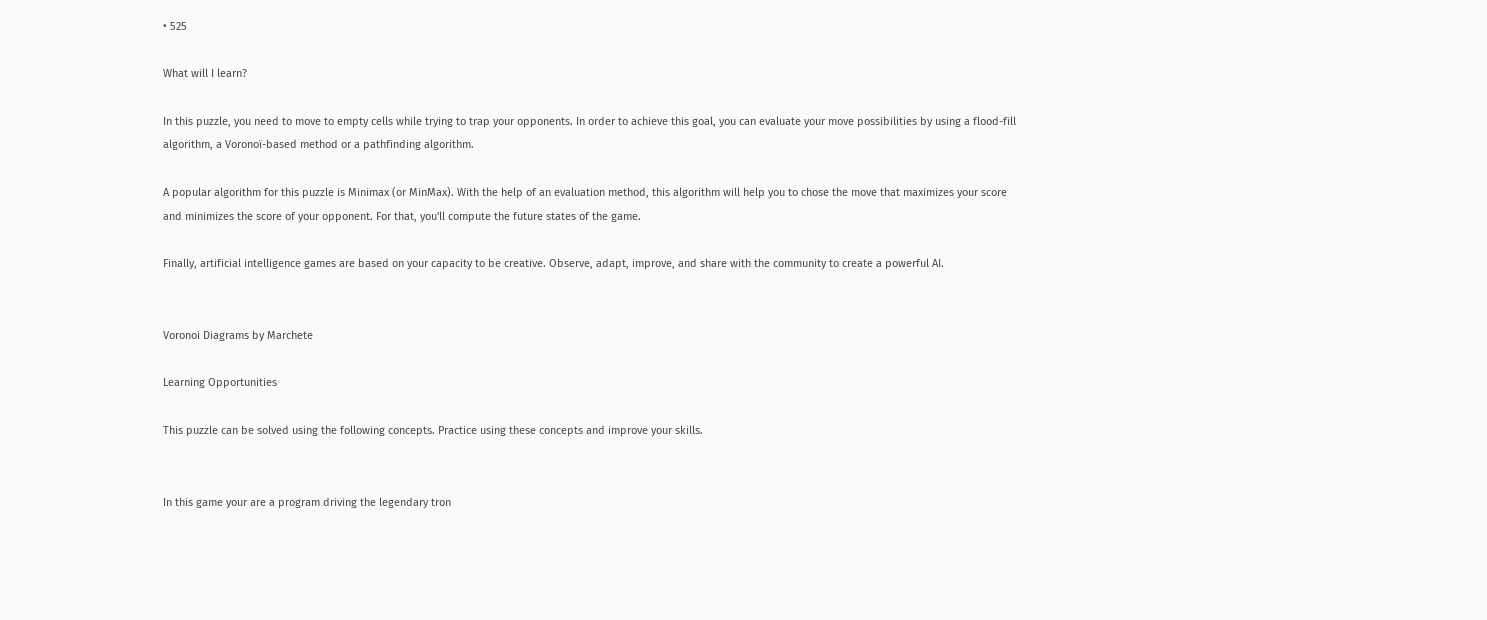• 525

What will I learn?

In this puzzle, you need to move to empty cells while trying to trap your opponents. In order to achieve this goal, you can evaluate your move possibilities by using a flood-fill algorithm, a Voronoï-based method or a pathfinding algorithm.

A popular algorithm for this puzzle is Minimax (or MinMax). With the help of an evaluation method, this algorithm will help you to chose the move that maximizes your score and minimizes the score of your opponent. For that, you'll compute the future states of the game.

Finally, artificial intelligence games are based on your capacity to be creative. Observe, adapt, improve, and share with the community to create a powerful AI.


Voronoi Diagrams by Marchete

Learning Opportunities

This puzzle can be solved using the following concepts. Practice using these concepts and improve your skills.


In this game your are a program driving the legendary tron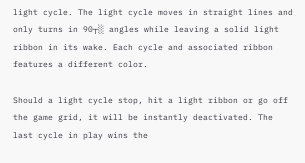light cycle. The light cycle moves in straight lines and only turns in 90┬░ angles while leaving a solid light ribbon in its wake. Each cycle and associated ribbon features a different color.

Should a light cycle stop, hit a light ribbon or go off the game grid, it will be instantly deactivated. The last cycle in play wins the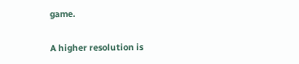game.

A higher resolution is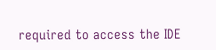required to access the IDE